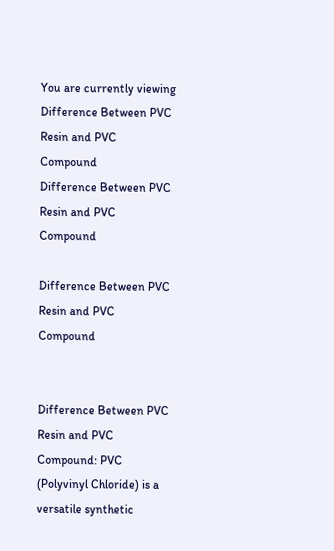You are currently viewing Difference Between PVC Resin and PVC Compound
Difference Between PVC Resin and PVC Compound

Difference Between PVC Resin and PVC Compound


Difference Between PVC Resin and PVC Compound: PVC (Polyvinyl Chloride) is a versatile synthetic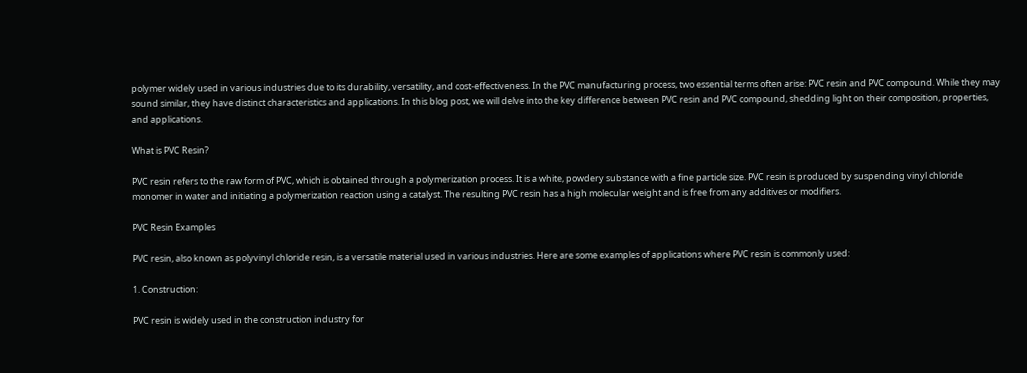polymer widely used in various industries due to its durability, versatility, and cost-effectiveness. In the PVC manufacturing process, two essential terms often arise: PVC resin and PVC compound. While they may sound similar, they have distinct characteristics and applications. In this blog post, we will delve into the key difference between PVC resin and PVC compound, shedding light on their composition, properties, and applications.

What is PVC Resin?

PVC resin refers to the raw form of PVC, which is obtained through a polymerization process. It is a white, powdery substance with a fine particle size. PVC resin is produced by suspending vinyl chloride monomer in water and initiating a polymerization reaction using a catalyst. The resulting PVC resin has a high molecular weight and is free from any additives or modifiers.

PVC Resin Examples

PVC resin, also known as polyvinyl chloride resin, is a versatile material used in various industries. Here are some examples of applications where PVC resin is commonly used:

1. Construction:

PVC resin is widely used in the construction industry for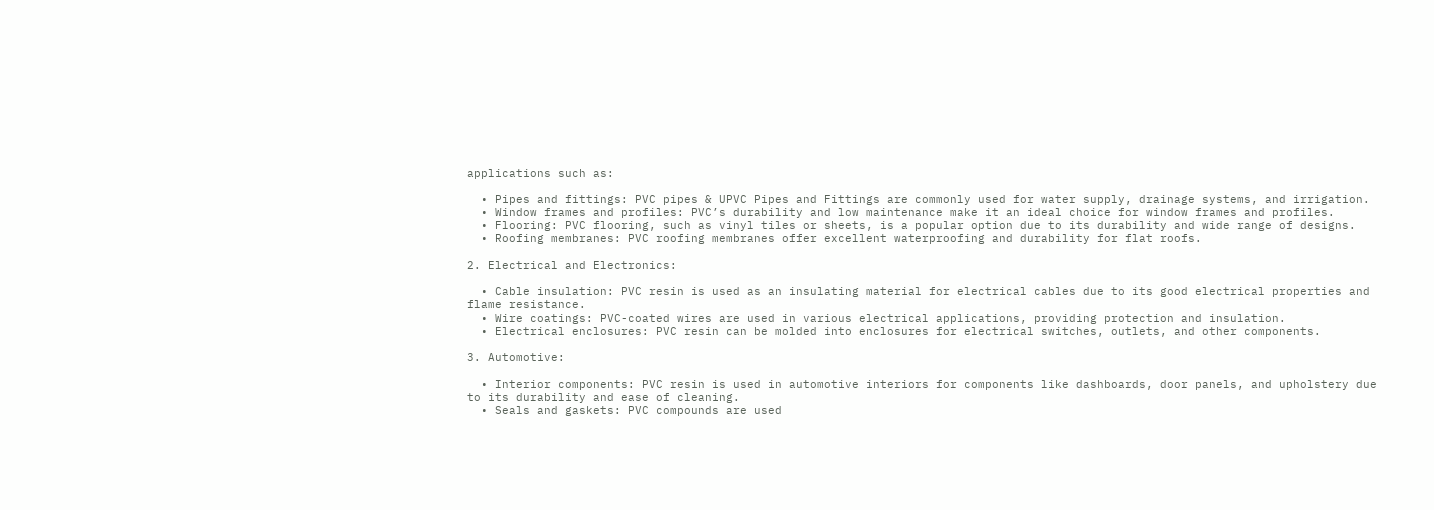applications such as:

  • Pipes and fittings: PVC pipes & UPVC Pipes and Fittings are commonly used for water supply, drainage systems, and irrigation.
  • Window frames and profiles: PVC’s durability and low maintenance make it an ideal choice for window frames and profiles.
  • Flooring: PVC flooring, such as vinyl tiles or sheets, is a popular option due to its durability and wide range of designs.
  • Roofing membranes: PVC roofing membranes offer excellent waterproofing and durability for flat roofs.

2. Electrical and Electronics:

  • Cable insulation: PVC resin is used as an insulating material for electrical cables due to its good electrical properties and flame resistance.
  • Wire coatings: PVC-coated wires are used in various electrical applications, providing protection and insulation.
  • Electrical enclosures: PVC resin can be molded into enclosures for electrical switches, outlets, and other components.

3. Automotive:

  • Interior components: PVC resin is used in automotive interiors for components like dashboards, door panels, and upholstery due to its durability and ease of cleaning.
  • Seals and gaskets: PVC compounds are used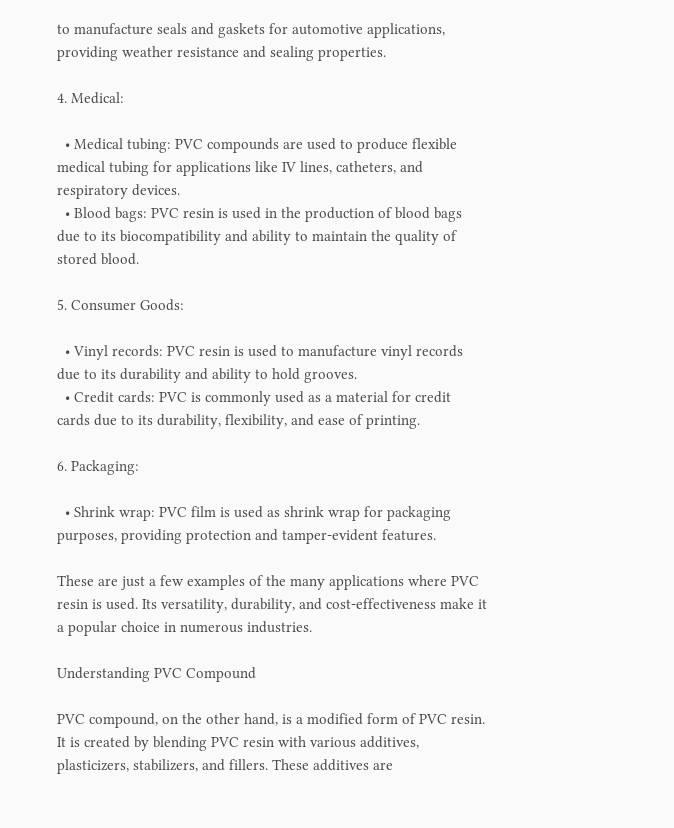to manufacture seals and gaskets for automotive applications, providing weather resistance and sealing properties.

4. Medical:

  • Medical tubing: PVC compounds are used to produce flexible medical tubing for applications like IV lines, catheters, and respiratory devices.
  • Blood bags: PVC resin is used in the production of blood bags due to its biocompatibility and ability to maintain the quality of stored blood.

5. Consumer Goods:

  • Vinyl records: PVC resin is used to manufacture vinyl records due to its durability and ability to hold grooves.
  • Credit cards: PVC is commonly used as a material for credit cards due to its durability, flexibility, and ease of printing.

6. Packaging:

  • Shrink wrap: PVC film is used as shrink wrap for packaging purposes, providing protection and tamper-evident features.

These are just a few examples of the many applications where PVC resin is used. Its versatility, durability, and cost-effectiveness make it a popular choice in numerous industries.

Understanding PVC Compound

PVC compound, on the other hand, is a modified form of PVC resin. It is created by blending PVC resin with various additives, plasticizers, stabilizers, and fillers. These additives are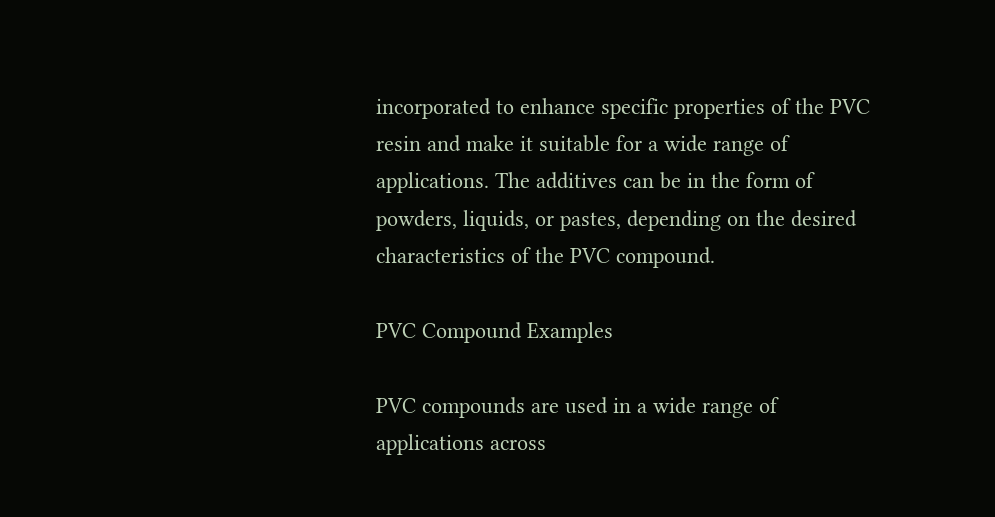incorporated to enhance specific properties of the PVC resin and make it suitable for a wide range of applications. The additives can be in the form of powders, liquids, or pastes, depending on the desired characteristics of the PVC compound.

PVC Compound Examples

PVC compounds are used in a wide range of applications across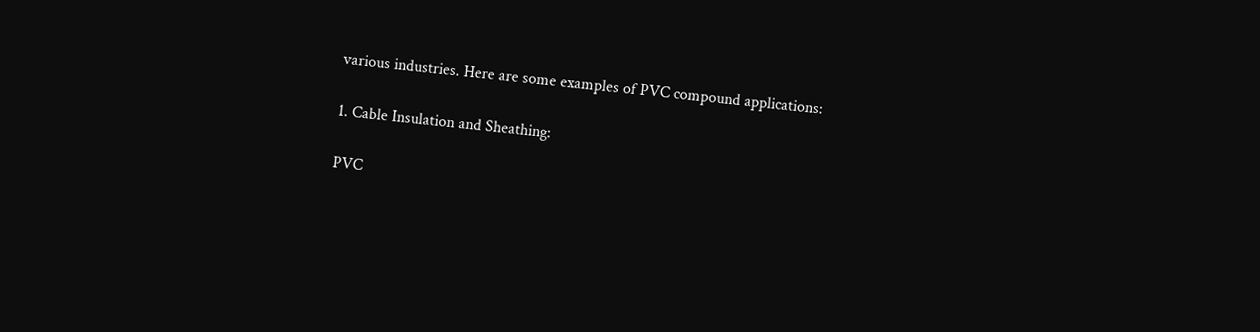various industries. Here are some examples of PVC compound applications:

1. Cable Insulation and Sheathing:

PVC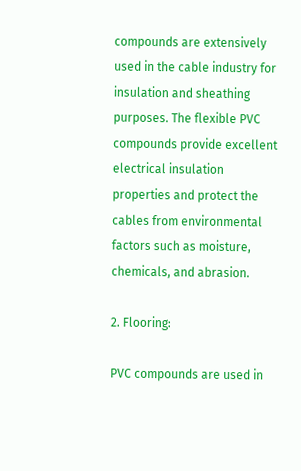compounds are extensively used in the cable industry for insulation and sheathing purposes. The flexible PVC compounds provide excellent electrical insulation properties and protect the cables from environmental factors such as moisture, chemicals, and abrasion.

2. Flooring:

PVC compounds are used in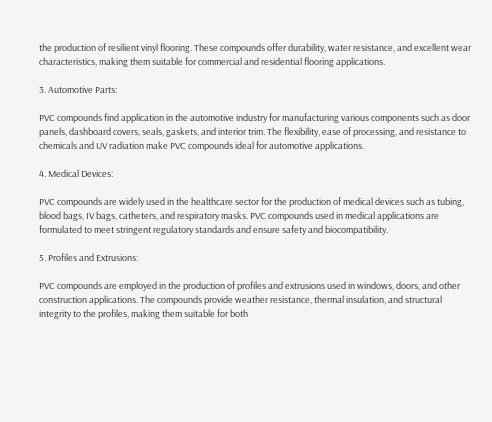the production of resilient vinyl flooring. These compounds offer durability, water resistance, and excellent wear characteristics, making them suitable for commercial and residential flooring applications.

3. Automotive Parts:

PVC compounds find application in the automotive industry for manufacturing various components such as door panels, dashboard covers, seals, gaskets, and interior trim. The flexibility, ease of processing, and resistance to chemicals and UV radiation make PVC compounds ideal for automotive applications.

4. Medical Devices:

PVC compounds are widely used in the healthcare sector for the production of medical devices such as tubing, blood bags, IV bags, catheters, and respiratory masks. PVC compounds used in medical applications are formulated to meet stringent regulatory standards and ensure safety and biocompatibility.

5. Profiles and Extrusions:

PVC compounds are employed in the production of profiles and extrusions used in windows, doors, and other construction applications. The compounds provide weather resistance, thermal insulation, and structural integrity to the profiles, making them suitable for both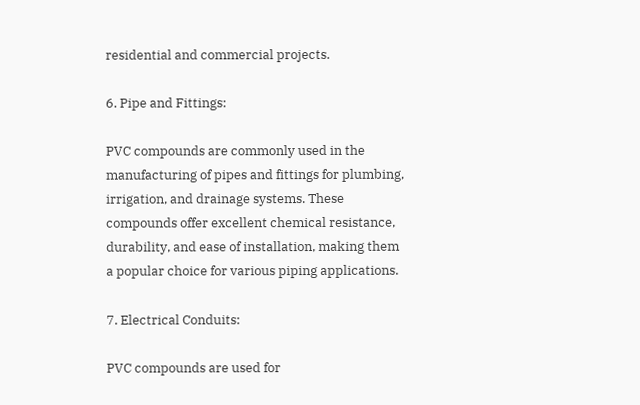residential and commercial projects.

6. Pipe and Fittings:

PVC compounds are commonly used in the manufacturing of pipes and fittings for plumbing, irrigation, and drainage systems. These compounds offer excellent chemical resistance, durability, and ease of installation, making them a popular choice for various piping applications.

7. Electrical Conduits:

PVC compounds are used for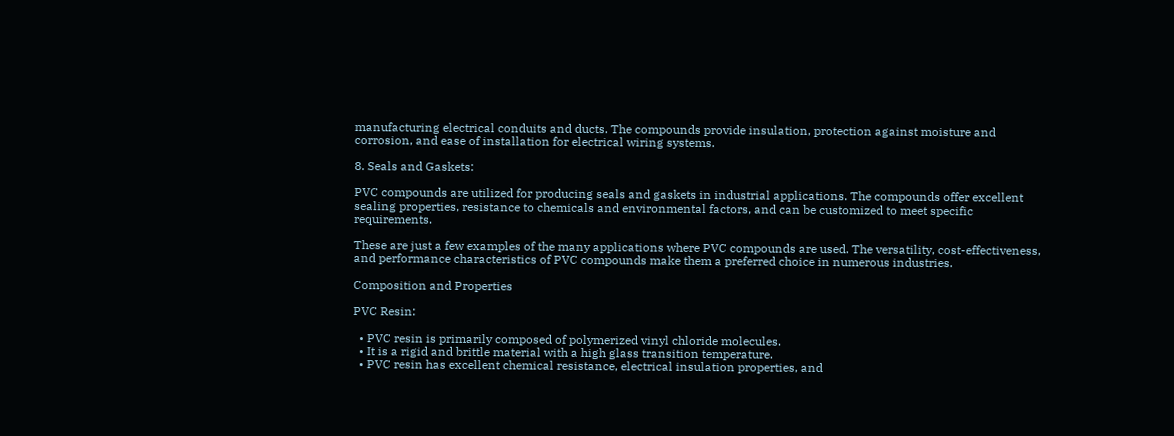manufacturing electrical conduits and ducts. The compounds provide insulation, protection against moisture and corrosion, and ease of installation for electrical wiring systems.

8. Seals and Gaskets:

PVC compounds are utilized for producing seals and gaskets in industrial applications. The compounds offer excellent sealing properties, resistance to chemicals and environmental factors, and can be customized to meet specific requirements.

These are just a few examples of the many applications where PVC compounds are used. The versatility, cost-effectiveness, and performance characteristics of PVC compounds make them a preferred choice in numerous industries.

Composition and Properties

PVC Resin:

  • PVC resin is primarily composed of polymerized vinyl chloride molecules.
  • It is a rigid and brittle material with a high glass transition temperature.
  • PVC resin has excellent chemical resistance, electrical insulation properties, and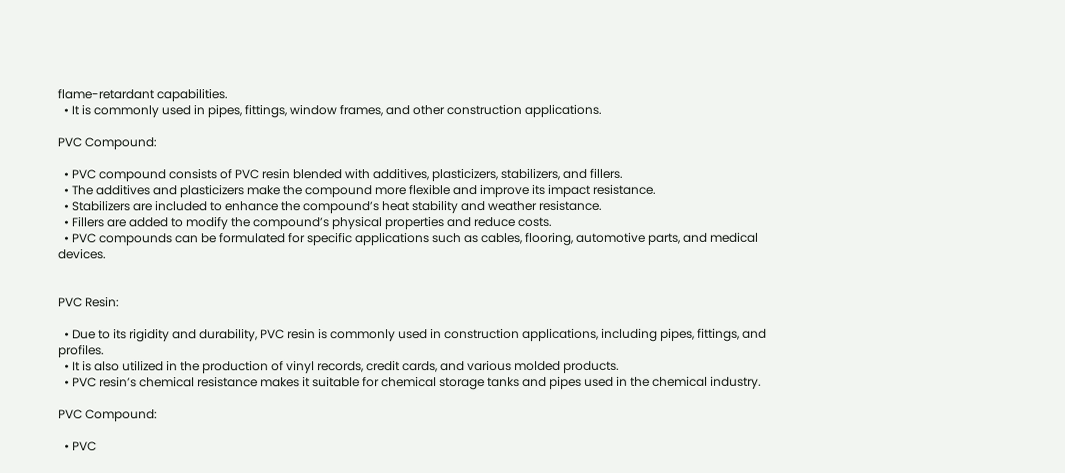flame-retardant capabilities.
  • It is commonly used in pipes, fittings, window frames, and other construction applications.

PVC Compound:

  • PVC compound consists of PVC resin blended with additives, plasticizers, stabilizers, and fillers.
  • The additives and plasticizers make the compound more flexible and improve its impact resistance.
  • Stabilizers are included to enhance the compound’s heat stability and weather resistance.
  • Fillers are added to modify the compound’s physical properties and reduce costs.
  • PVC compounds can be formulated for specific applications such as cables, flooring, automotive parts, and medical devices.


PVC Resin:

  • Due to its rigidity and durability, PVC resin is commonly used in construction applications, including pipes, fittings, and profiles.
  • It is also utilized in the production of vinyl records, credit cards, and various molded products.
  • PVC resin’s chemical resistance makes it suitable for chemical storage tanks and pipes used in the chemical industry.

PVC Compound:

  • PVC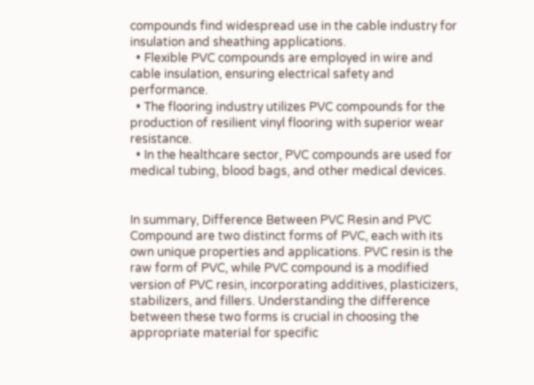compounds find widespread use in the cable industry for insulation and sheathing applications.
  • Flexible PVC compounds are employed in wire and cable insulation, ensuring electrical safety and performance.
  • The flooring industry utilizes PVC compounds for the production of resilient vinyl flooring with superior wear resistance.
  • In the healthcare sector, PVC compounds are used for medical tubing, blood bags, and other medical devices.


In summary, Difference Between PVC Resin and PVC Compound are two distinct forms of PVC, each with its own unique properties and applications. PVC resin is the raw form of PVC, while PVC compound is a modified version of PVC resin, incorporating additives, plasticizers, stabilizers, and fillers. Understanding the difference between these two forms is crucial in choosing the appropriate material for specific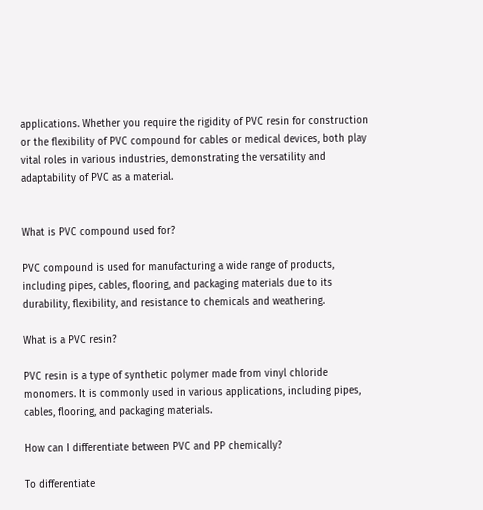applications. Whether you require the rigidity of PVC resin for construction or the flexibility of PVC compound for cables or medical devices, both play vital roles in various industries, demonstrating the versatility and adaptability of PVC as a material.


What is PVC compound used for?

PVC compound is used for manufacturing a wide range of products, including pipes, cables, flooring, and packaging materials due to its durability, flexibility, and resistance to chemicals and weathering.

What is a PVC resin?

PVC resin is a type of synthetic polymer made from vinyl chloride monomers. It is commonly used in various applications, including pipes, cables, flooring, and packaging materials.

How can I differentiate between PVC and PP chemically?

To differentiate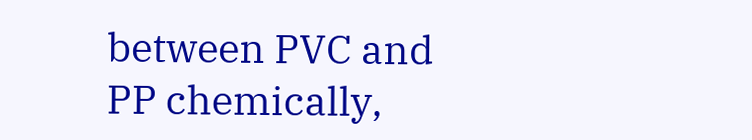between PVC and PP chemically,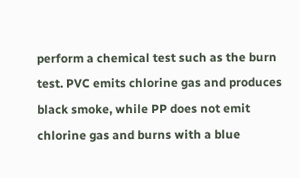perform a chemical test such as the burn test. PVC emits chlorine gas and produces black smoke, while PP does not emit chlorine gas and burns with a blue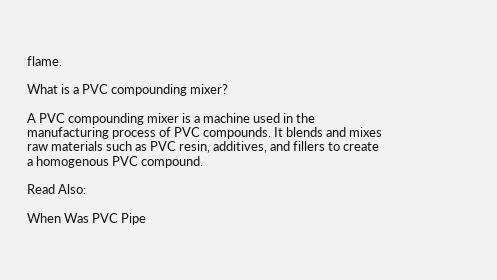flame.

What is a PVC compounding mixer?

A PVC compounding mixer is a machine used in the manufacturing process of PVC compounds. It blends and mixes raw materials such as PVC resin, additives, and fillers to create a homogenous PVC compound.

Read Also:

When Was PVC Pipe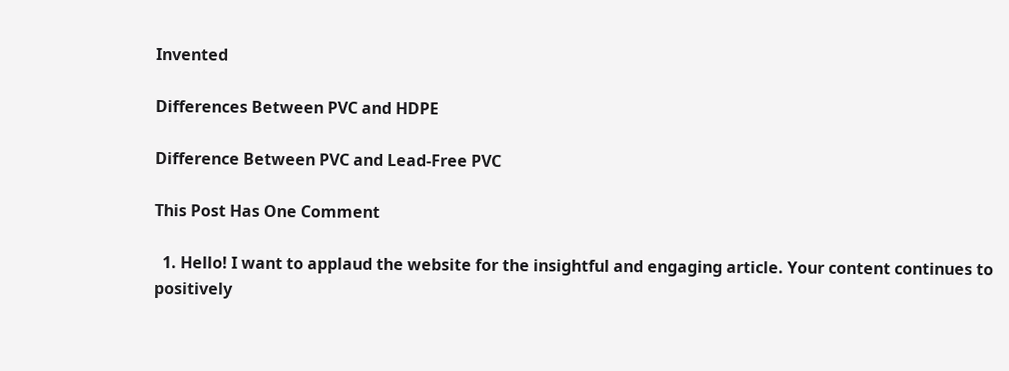Invented

Differences Between PVC and HDPE

Difference Between PVC and Lead-Free PVC

This Post Has One Comment

  1. Hello! I want to applaud the website for the insightful and engaging article. Your content continues to positively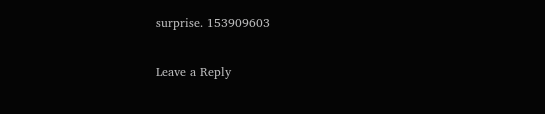surprise. 153909603

Leave a Reply